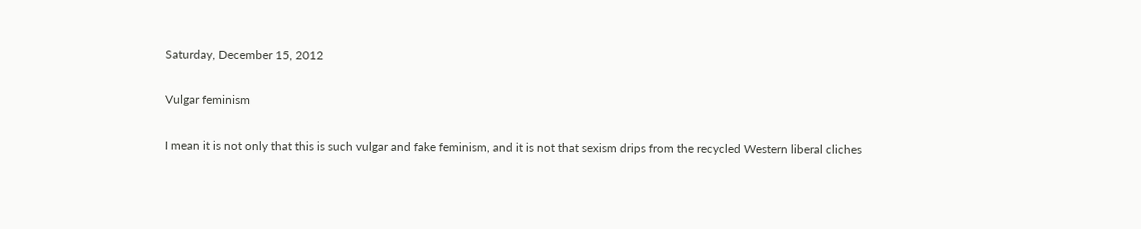Saturday, December 15, 2012

Vulgar feminism

I mean it is not only that this is such vulgar and fake feminism, and it is not that sexism drips from the recycled Western liberal cliches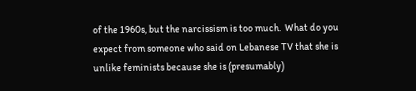of the 1960s, but the narcissism is too much.  What do you expect from someone who said on Lebanese TV that she is unlike feminists because she is (presumably)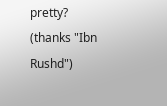pretty?  (thanks "Ibn Rushd")